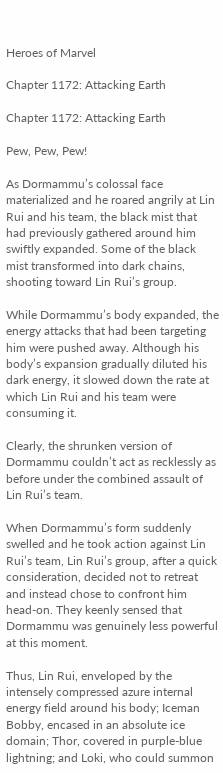Heroes of Marvel

Chapter 1172: Attacking Earth

Chapter 1172: Attacking Earth

Pew, Pew, Pew!

As Dormammu’s colossal face materialized and he roared angrily at Lin Rui and his team, the black mist that had previously gathered around him swiftly expanded. Some of the black mist transformed into dark chains, shooting toward Lin Rui’s group.

While Dormammu’s body expanded, the energy attacks that had been targeting him were pushed away. Although his body’s expansion gradually diluted his dark energy, it slowed down the rate at which Lin Rui and his team were consuming it.

Clearly, the shrunken version of Dormammu couldn’t act as recklessly as before under the combined assault of Lin Rui’s team.

When Dormammu’s form suddenly swelled and he took action against Lin Rui’s team, Lin Rui’s group, after a quick consideration, decided not to retreat and instead chose to confront him head-on. They keenly sensed that Dormammu was genuinely less powerful at this moment.

Thus, Lin Rui, enveloped by the intensely compressed azure internal energy field around his body; Iceman Bobby, encased in an absolute ice domain; Thor, covered in purple-blue lightning; and Loki, who could summon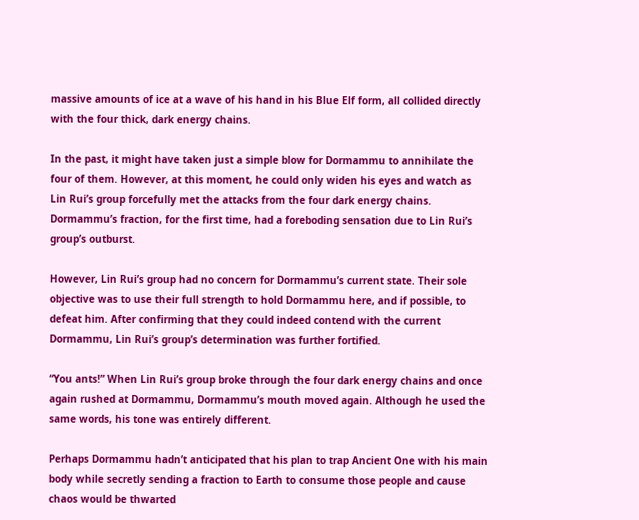massive amounts of ice at a wave of his hand in his Blue Elf form, all collided directly with the four thick, dark energy chains.

In the past, it might have taken just a simple blow for Dormammu to annihilate the four of them. However, at this moment, he could only widen his eyes and watch as Lin Rui’s group forcefully met the attacks from the four dark energy chains. Dormammu’s fraction, for the first time, had a foreboding sensation due to Lin Rui’s group’s outburst.

However, Lin Rui’s group had no concern for Dormammu’s current state. Their sole objective was to use their full strength to hold Dormammu here, and if possible, to defeat him. After confirming that they could indeed contend with the current Dormammu, Lin Rui’s group’s determination was further fortified.

“You ants!” When Lin Rui’s group broke through the four dark energy chains and once again rushed at Dormammu, Dormammu’s mouth moved again. Although he used the same words, his tone was entirely different.

Perhaps Dormammu hadn’t anticipated that his plan to trap Ancient One with his main body while secretly sending a fraction to Earth to consume those people and cause chaos would be thwarted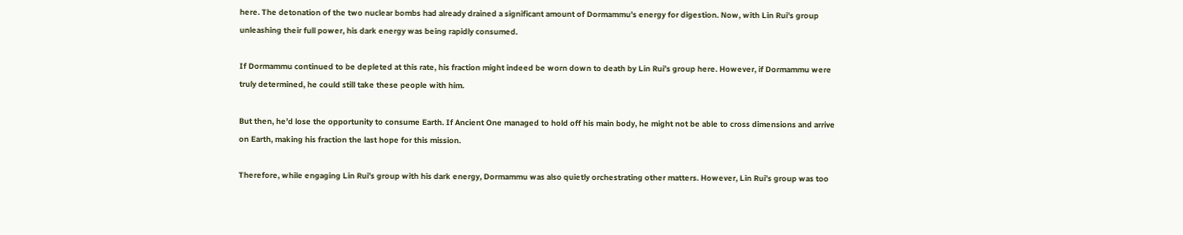here. The detonation of the two nuclear bombs had already drained a significant amount of Dormammu’s energy for digestion. Now, with Lin Rui’s group unleashing their full power, his dark energy was being rapidly consumed.

If Dormammu continued to be depleted at this rate, his fraction might indeed be worn down to death by Lin Rui’s group here. However, if Dormammu were truly determined, he could still take these people with him.

But then, he’d lose the opportunity to consume Earth. If Ancient One managed to hold off his main body, he might not be able to cross dimensions and arrive on Earth, making his fraction the last hope for this mission.

Therefore, while engaging Lin Rui’s group with his dark energy, Dormammu was also quietly orchestrating other matters. However, Lin Rui’s group was too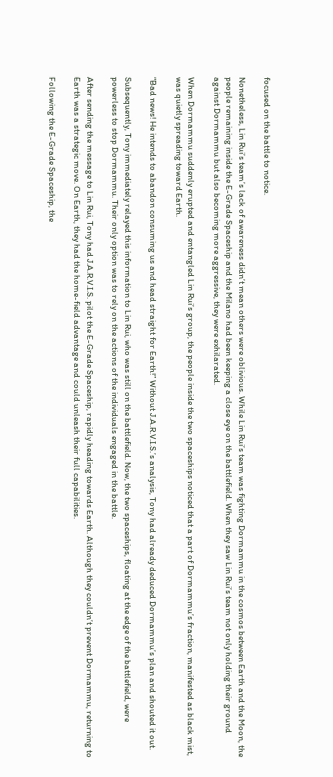focused on the battle to notice.

Nonetheless, Lin Rui’s team’s lack of awareness didn’t mean others were oblivious. While Lin Rui’s team was fighting Dormammu in the cosmos between Earth and the Moon, the people remaining inside the E-Grade Spaceship and the Milano had been keeping a close eye on the battlefield. When they saw Lin Rui’s team not only holding their ground against Dormammu but also becoming more aggressive, they were exhilarated.

When Dormammu suddenly erupted and entangled Lin Rui’s group, the people inside the two spaceships noticed that a part of Dormammu’s fraction, manifested as black mist, was quietly spreading toward Earth.

“Bad news! He intends to abandon consuming us and head straight for Earth!” Without J.A.R.V.I.S.’s analysis, Tony had already deduced Dormammu’s plan and shouted it out.

Subsequently, Tony immediately relayed this information to Lin Rui, who was still on the battlefield. Now, the two spaceships, floating at the edge of the battlefield, were powerless to stop Dormammu. Their only option was to rely on the actions of the individuals engaged in the battle.

After sending the message to Lin Rui, Tony had J.A.R.V.I.S. pilot the E-Grade Spaceship, rapidly heading towards Earth. Although they couldn’t prevent Dormammu, returning to Earth was a strategic move. On Earth, they had the home-field advantage and could unleash their full capabilities.

Following the E-Grade Spaceship, the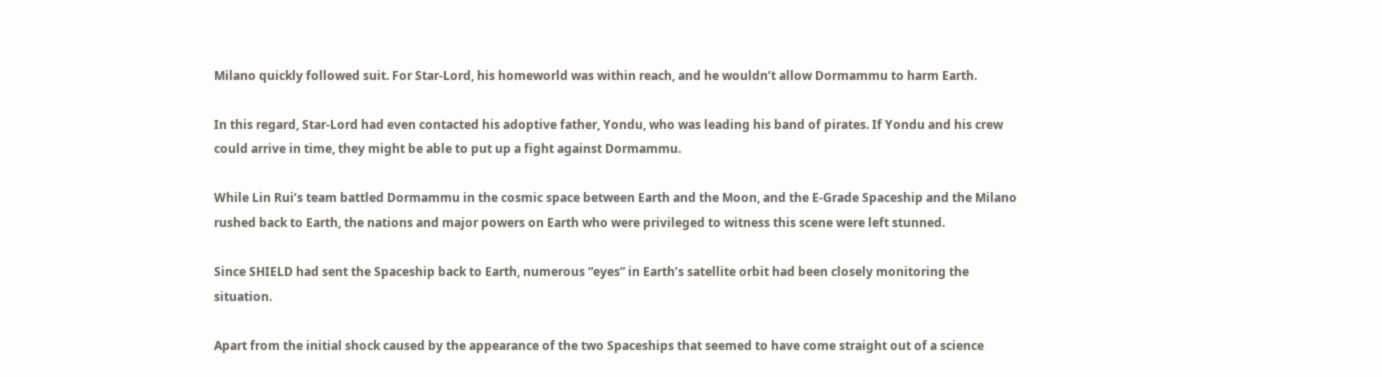Milano quickly followed suit. For Star-Lord, his homeworld was within reach, and he wouldn’t allow Dormammu to harm Earth.

In this regard, Star-Lord had even contacted his adoptive father, Yondu, who was leading his band of pirates. If Yondu and his crew could arrive in time, they might be able to put up a fight against Dormammu.

While Lin Rui’s team battled Dormammu in the cosmic space between Earth and the Moon, and the E-Grade Spaceship and the Milano rushed back to Earth, the nations and major powers on Earth who were privileged to witness this scene were left stunned.

Since SHIELD had sent the Spaceship back to Earth, numerous “eyes” in Earth’s satellite orbit had been closely monitoring the situation.

Apart from the initial shock caused by the appearance of the two Spaceships that seemed to have come straight out of a science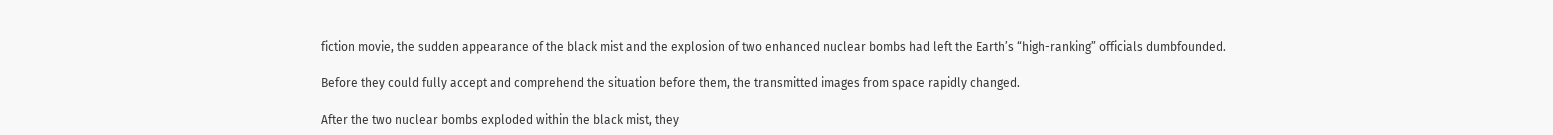fiction movie, the sudden appearance of the black mist and the explosion of two enhanced nuclear bombs had left the Earth’s “high-ranking” officials dumbfounded.

Before they could fully accept and comprehend the situation before them, the transmitted images from space rapidly changed.

After the two nuclear bombs exploded within the black mist, they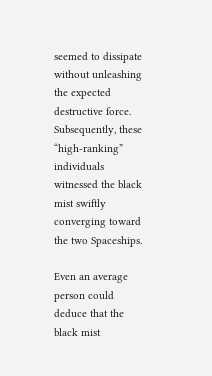seemed to dissipate without unleashing the expected destructive force. Subsequently, these “high-ranking” individuals witnessed the black mist swiftly converging toward the two Spaceships.

Even an average person could deduce that the black mist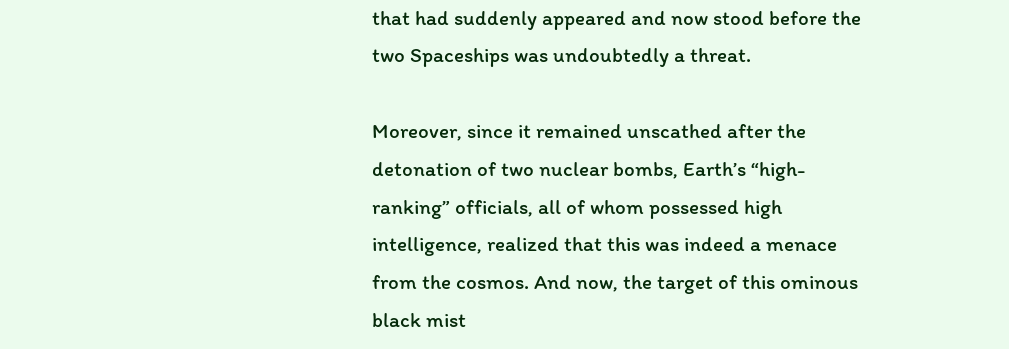that had suddenly appeared and now stood before the two Spaceships was undoubtedly a threat.

Moreover, since it remained unscathed after the detonation of two nuclear bombs, Earth’s “high-ranking” officials, all of whom possessed high intelligence, realized that this was indeed a menace from the cosmos. And now, the target of this ominous black mist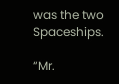was the two Spaceships.

“Mr.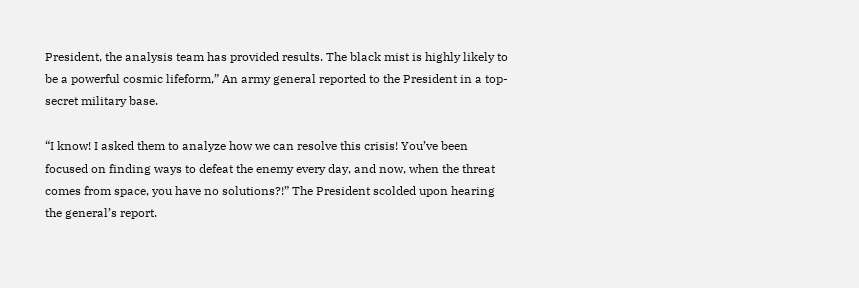President, the analysis team has provided results. The black mist is highly likely to be a powerful cosmic lifeform,” An army general reported to the President in a top-secret military base.

“I know! I asked them to analyze how we can resolve this crisis! You’ve been focused on finding ways to defeat the enemy every day, and now, when the threat comes from space, you have no solutions?!” The President scolded upon hearing the general’s report.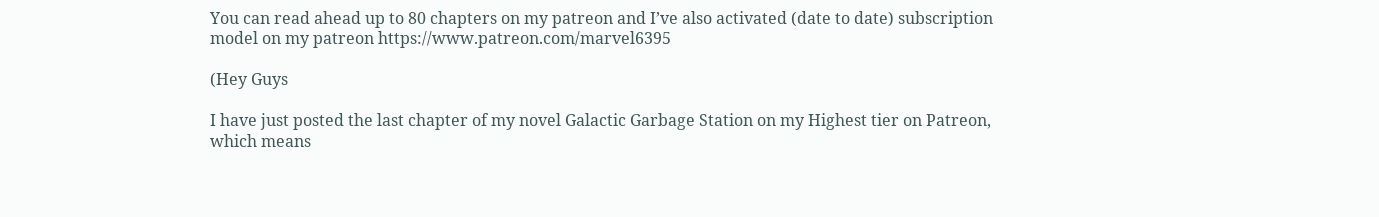You can read ahead up to 80 chapters on my patreon and I’ve also activated (date to date) subscription model on my patreon https://www.patreon.com/marvel6395

(Hey Guys

I have just posted the last chapter of my novel Galactic Garbage Station on my Highest tier on Patreon, which means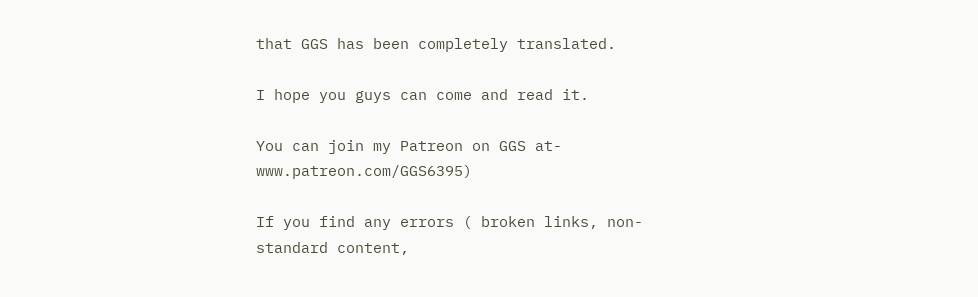that GGS has been completely translated.

I hope you guys can come and read it.

You can join my Patreon on GGS at- www.patreon.com/GGS6395)

If you find any errors ( broken links, non-standard content,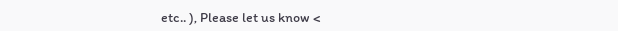etc.. ), Please let us know <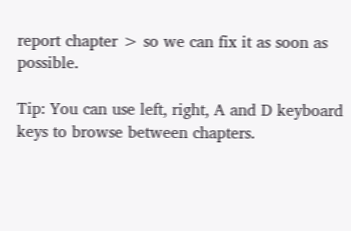report chapter > so we can fix it as soon as possible.

Tip: You can use left, right, A and D keyboard keys to browse between chapters.